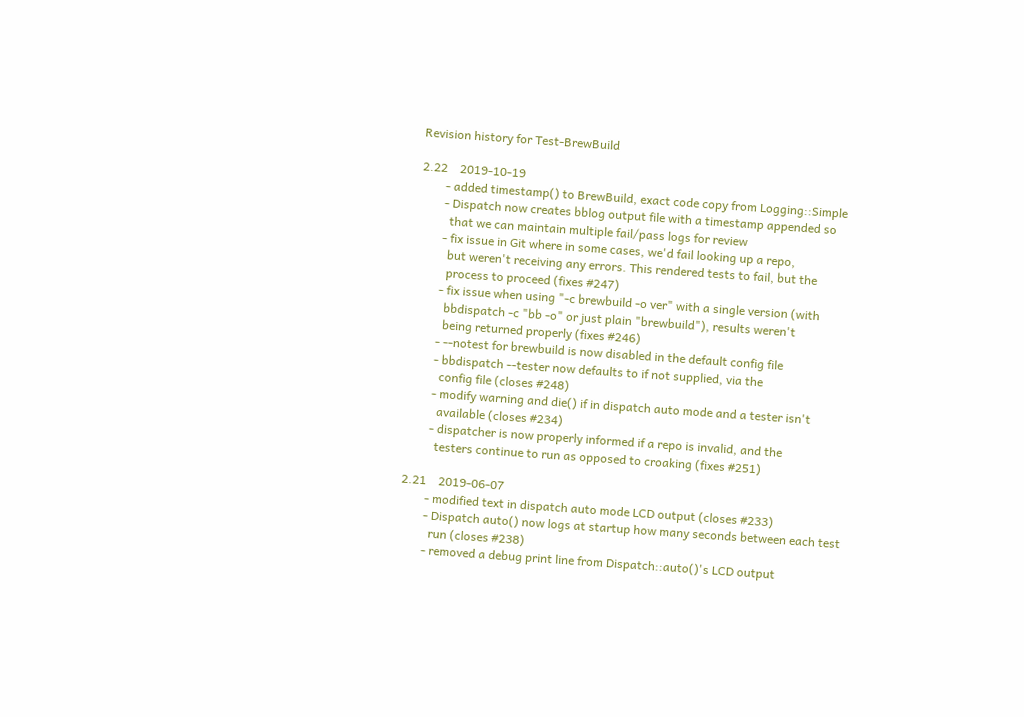Revision history for Test-BrewBuild

2.22    2019-10-19
        - added timestamp() to BrewBuild, exact code copy from Logging::Simple
        - Dispatch now creates bblog output file with a timestamp appended so
          that we can maintain multiple fail/pass logs for review
        - fix issue in Git where in some cases, we'd fail looking up a repo,
          but weren't receiving any errors. This rendered tests to fail, but the
          process to proceed (fixes #247)
        - fix issue when using "-c brewbuild -o ver" with a single version (with
          bbdispatch -c "bb -o" or just plain "brewbuild"), results weren't
          being returned properly (fixes #246)
        - --notest for brewbuild is now disabled in the default config file
        - bbdispatch --tester now defaults to if not supplied, via the
          config file (closes #248)
        - modify warning and die() if in dispatch auto mode and a tester isn't
          available (closes #234)
        - dispatcher is now properly informed if a repo is invalid, and the
          testers continue to run as opposed to croaking (fixes #251)

2.21    2019-06-07
        - modified text in dispatch auto mode LCD output (closes #233)
        - Dispatch auto() now logs at startup how many seconds between each test
          run (closes #238)
        - removed a debug print line from Dispatch::auto()'s LCD output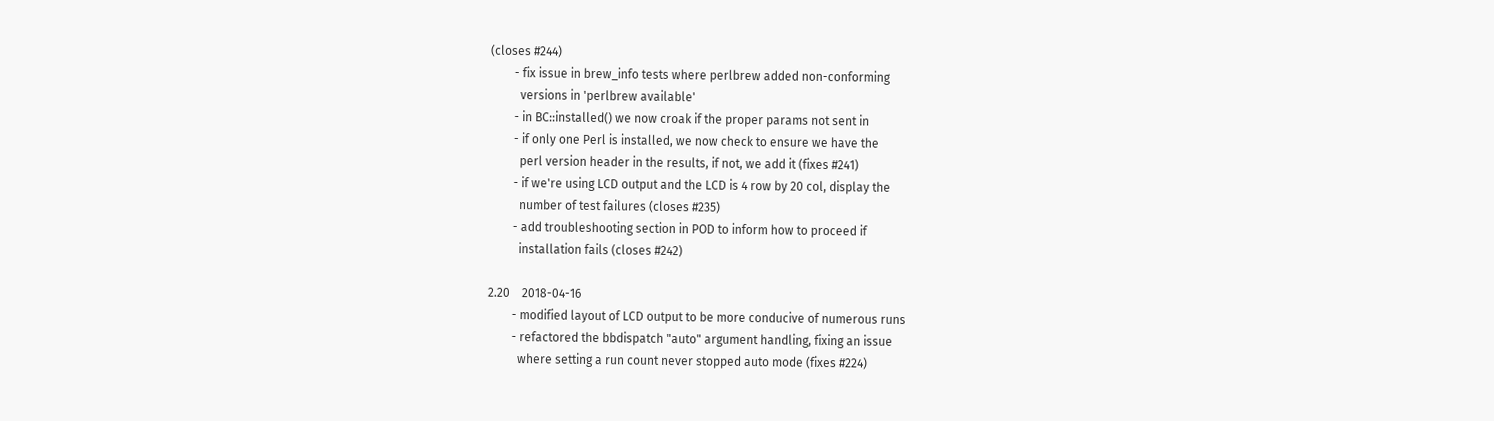(closes #244)
        - fix issue in brew_info tests where perlbrew added non-conforming
          versions in 'perlbrew available'
        - in BC::installed() we now croak if the proper params not sent in
        - if only one Perl is installed, we now check to ensure we have the
          perl version header in the results, if not, we add it (fixes #241)
        - if we're using LCD output and the LCD is 4 row by 20 col, display the
          number of test failures (closes #235)
        - add troubleshooting section in POD to inform how to proceed if
          installation fails (closes #242)

2.20    2018-04-16
        - modified layout of LCD output to be more conducive of numerous runs
        - refactored the bbdispatch "auto" argument handling, fixing an issue
          where setting a run count never stopped auto mode (fixes #224)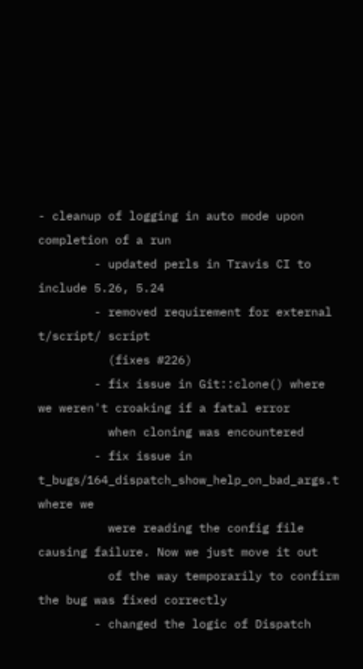- cleanup of logging in auto mode upon completion of a run
        - updated perls in Travis CI to include 5.26, 5.24
        - removed requirement for external t/script/ script
          (fixes #226)
        - fix issue in Git::clone() where we weren't croaking if a fatal error
          when cloning was encountered
        - fix issue in t_bugs/164_dispatch_show_help_on_bad_args.t where we
          were reading the config file causing failure. Now we just move it out
          of the way temporarily to confirm the bug was fixed correctly
        - changed the logic of Dispatch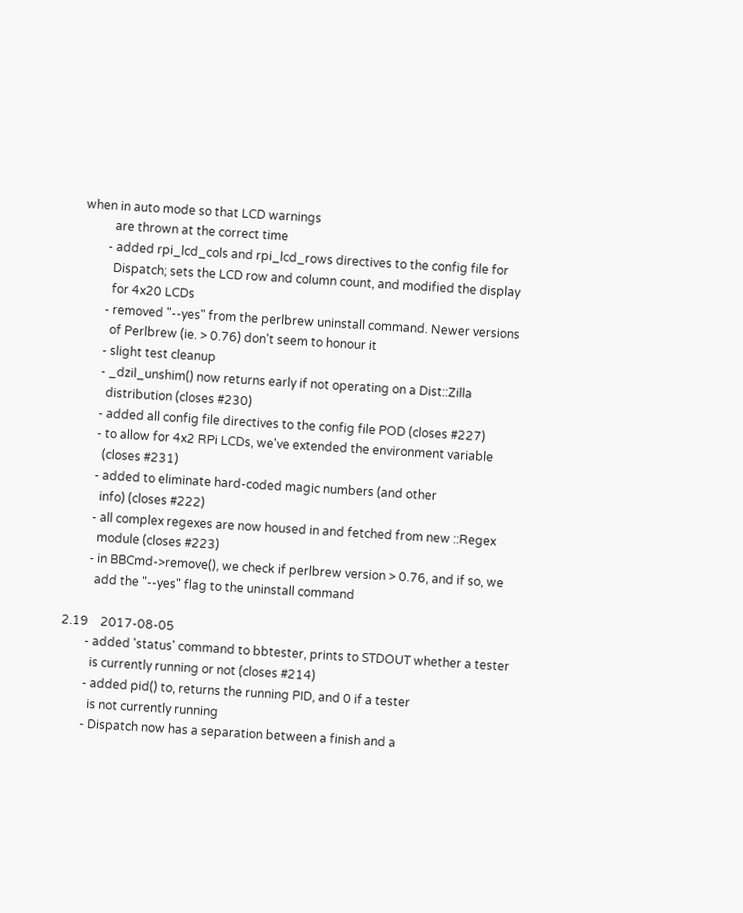when in auto mode so that LCD warnings
          are thrown at the correct time
        - added rpi_lcd_cols and rpi_lcd_rows directives to the config file for
          Dispatch; sets the LCD row and column count, and modified the display
          for 4x20 LCDs
        - removed "--yes" from the perlbrew uninstall command. Newer versions
          of Perlbrew (ie. > 0.76) don't seem to honour it
        - slight test cleanup
        - _dzil_unshim() now returns early if not operating on a Dist::Zilla
          distribution (closes #230)
        - added all config file directives to the config file POD (closes #227)
        - to allow for 4x2 RPi LCDs, we've extended the environment variable
          (closes #231)
        - added to eliminate hard-coded magic numbers (and other
          info) (closes #222)
        - all complex regexes are now housed in and fetched from new ::Regex
          module (closes #223)
        - in BBCmd->remove(), we check if perlbrew version > 0.76, and if so, we
          add the "--yes" flag to the uninstall command

2.19    2017-08-05
        - added 'status' command to bbtester, prints to STDOUT whether a tester
          is currently running or not (closes #214)
        - added pid() to, returns the running PID, and 0 if a tester
          is not currently running
        - Dispatch now has a separation between a finish and a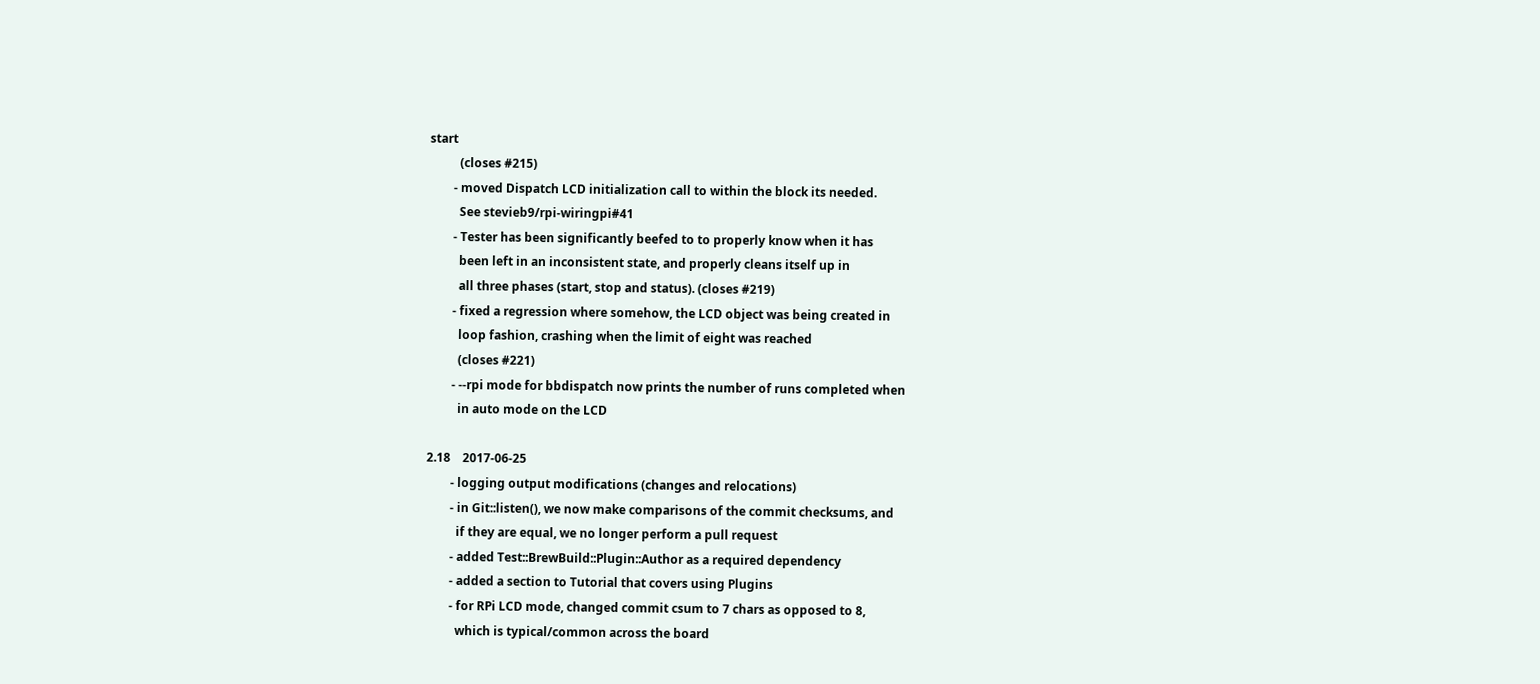start
          (closes #215)
        - moved Dispatch LCD initialization call to within the block its needed.
          See stevieb9/rpi-wiringpi#41
        - Tester has been significantly beefed to to properly know when it has
          been left in an inconsistent state, and properly cleans itself up in
          all three phases (start, stop and status). (closes #219)
        - fixed a regression where somehow, the LCD object was being created in
          loop fashion, crashing when the limit of eight was reached
          (closes #221)
        - --rpi mode for bbdispatch now prints the number of runs completed when
          in auto mode on the LCD

2.18    2017-06-25
        - logging output modifications (changes and relocations)
        - in Git::listen(), we now make comparisons of the commit checksums, and
          if they are equal, we no longer perform a pull request
        - added Test::BrewBuild::Plugin::Author as a required dependency
        - added a section to Tutorial that covers using Plugins
        - for RPi LCD mode, changed commit csum to 7 chars as opposed to 8,
          which is typical/common across the board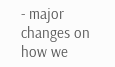- major changes on how we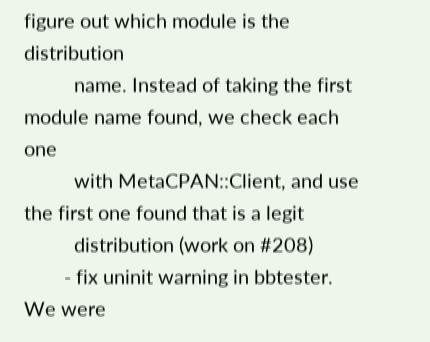figure out which module is the distribution
          name. Instead of taking the first module name found, we check each one
          with MetaCPAN::Client, and use the first one found that is a legit
          distribution (work on #208)
        - fix uninit warning in bbtester. We were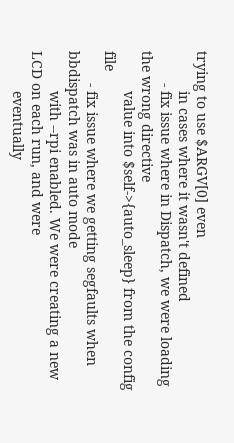trying to use $ARGV[0] even
          in cases where it wasn't defined
        - fix issue where in Dispatch, we were loading the wrong directive
          value into $self->{auto_sleep} from the config file
        - fix issue where we getting segfaults when bbdispatch was in auto mode
          with --rpi enabled. We were creating a new LCD on each run, and were
          eventually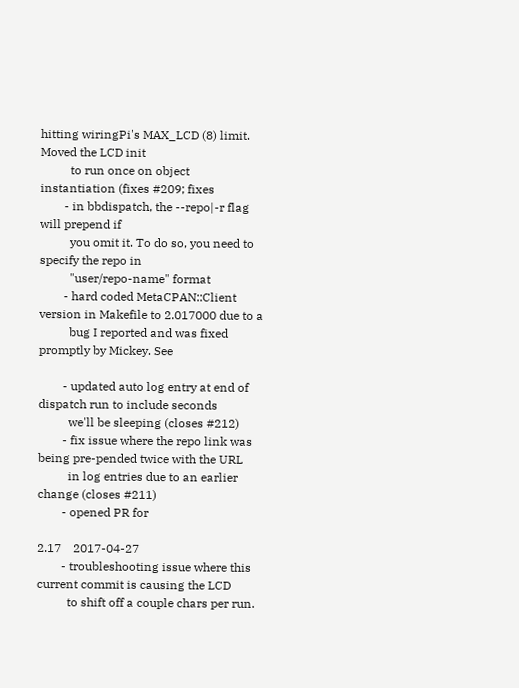hitting wiringPi's MAX_LCD (8) limit. Moved the LCD init
          to run once on object instantiation (fixes #209; fixes
        - in bbdispatch, the --repo|-r flag will prepend if
          you omit it. To do so, you need to specify the repo in
          "user/repo-name" format
        - hard coded MetaCPAN::Client version in Makefile to 2.017000 due to a
          bug I reported and was fixed promptly by Mickey. See

        - updated auto log entry at end of dispatch run to include seconds
          we'll be sleeping (closes #212)
        - fix issue where the repo link was being pre-pended twice with the URL
          in log entries due to an earlier change (closes #211)
        - opened PR for

2.17    2017-04-27
        - troubleshooting issue where this current commit is causing the LCD
          to shift off a couple chars per run.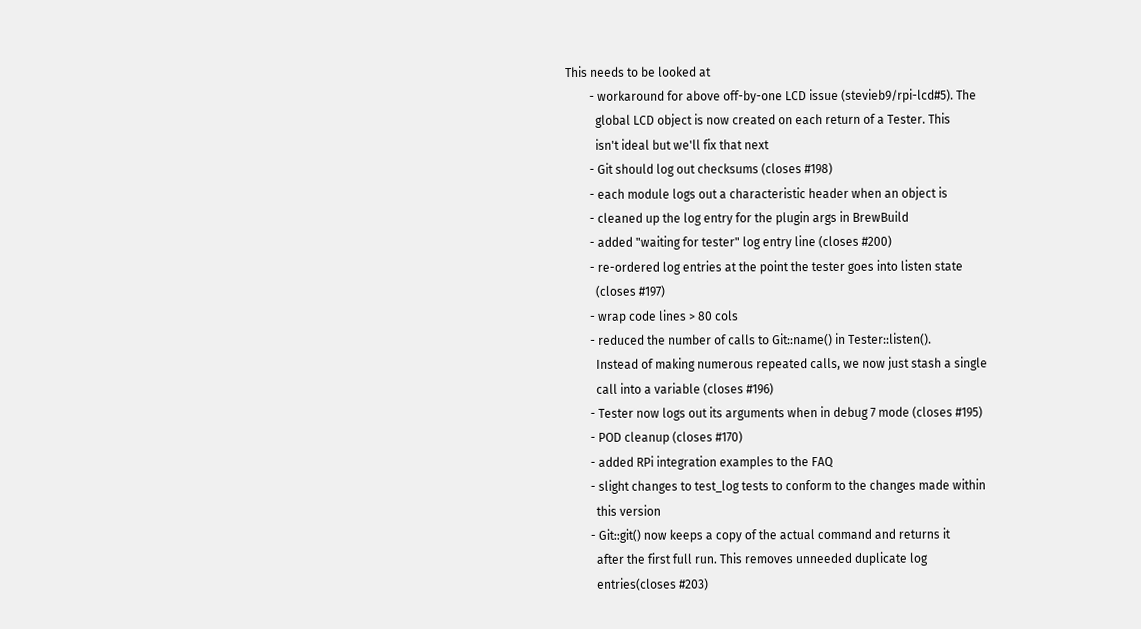This needs to be looked at
        - workaround for above off-by-one LCD issue (stevieb9/rpi-lcd#5). The
          global LCD object is now created on each return of a Tester. This
          isn't ideal but we'll fix that next
        - Git should log out checksums (closes #198)
        - each module logs out a characteristic header when an object is
        - cleaned up the log entry for the plugin args in BrewBuild
        - added "waiting for tester" log entry line (closes #200)
        - re-ordered log entries at the point the tester goes into listen state
          (closes #197)
        - wrap code lines > 80 cols
        - reduced the number of calls to Git::name() in Tester::listen().
          Instead of making numerous repeated calls, we now just stash a single
          call into a variable (closes #196)
        - Tester now logs out its arguments when in debug 7 mode (closes #195)
        - POD cleanup (closes #170)
        - added RPi integration examples to the FAQ
        - slight changes to test_log tests to conform to the changes made within
          this version
        - Git::git() now keeps a copy of the actual command and returns it
          after the first full run. This removes unneeded duplicate log
          entries(closes #203)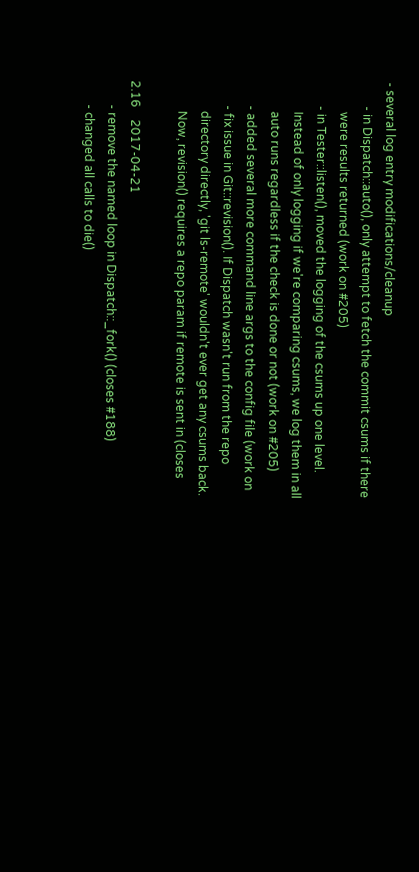- several log entry modifications/cleanup
        - in Dispatch::auto(), only attempt to fetch the commit csums if there
          were results returned (work on #205)
        - in Tester::listen(), moved the logging of the csums up one level.
          Instead of only logging if we're comparing csums, we log them in all
          auto runs regardless if the check is done or not (work on #205)
        - added several more command line args to the config file (work on
        - fix issue in Git::revision(). If Dispatch wasn't run from the repo
          directory directly, 'git ls-remote' wouldn't ever get any csums back.
          Now, revision() requires a repo param if remote is sent in (closes

2.16    2017-04-21
        - remove the named loop in Dispatch::_fork() (closes #188)
        - changed all calls to die()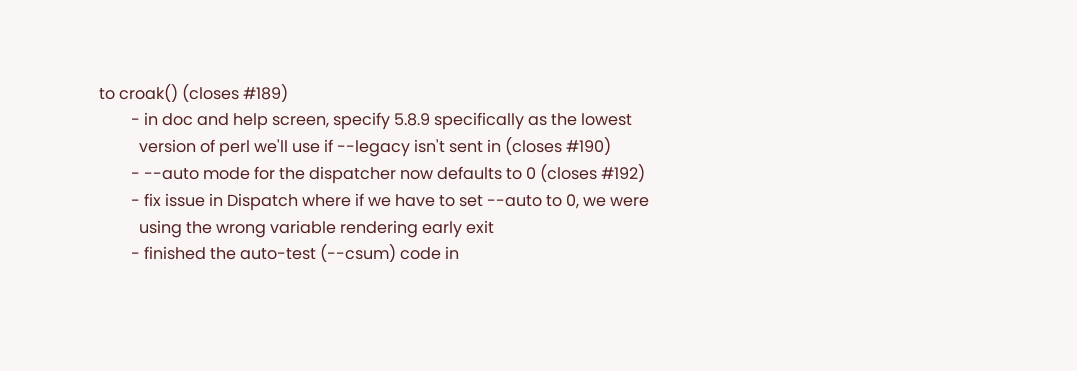to croak() (closes #189)
        - in doc and help screen, specify 5.8.9 specifically as the lowest
          version of perl we'll use if --legacy isn't sent in (closes #190)
        - --auto mode for the dispatcher now defaults to 0 (closes #192)
        - fix issue in Dispatch where if we have to set --auto to 0, we were
          using the wrong variable rendering early exit
        - finished the auto-test (--csum) code in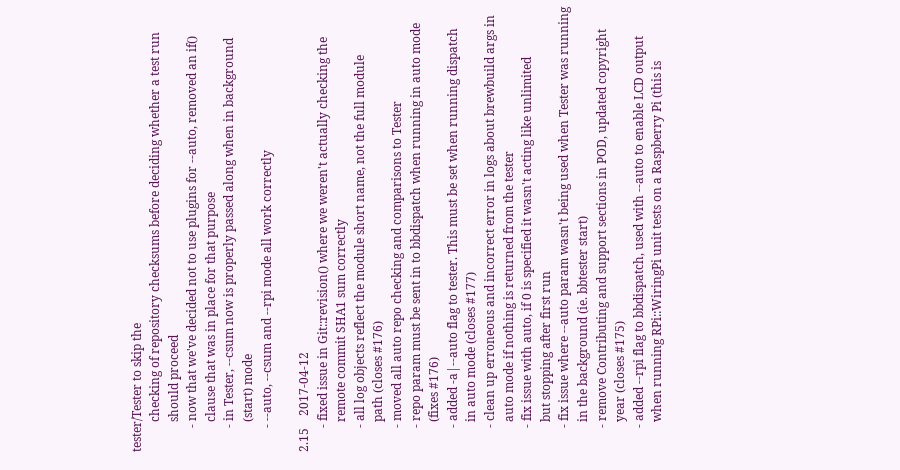tester/Tester to skip the
          checking of repository checksums before deciding whether a test run
          should proceed
        - now that we've decided not to use plugins for --auto, removed an if()
          clause that was in place for that purpose
        - in Tester, --csum now is properly passed along when in background
          (start) mode
        - --auto, --csum and --rpi mode all work correctly

2.15    2017-04-12
        - fixed issue in Git::revision() where we weren't actually checking the
          remote commit SHA1 sum correctly
        - all log objects reflect the module short name, not the full module
          path (closes #176)
        - moved all auto repo checking and comparisons to Tester
        - repo param must be sent in to bbdispatch when running in auto mode
          (fixes #176)
        - added -a|--auto flag to tester. This must be set when running dispatch
          in auto mode (closes #177)
        - clean up erroneous and incorrect error in logs about brewbuild args in
          auto mode if nothing is returned from the tester
        - fix issue with auto, if 0 is specified it wasn't acting like unlimited
          but stopping after first run
        - fix issue where --auto param wasn't being used when Tester was running
          in the background (ie. bbtester start)
        - remove Contributing and support sections in POD, updated copyright
          year (closes #175)
        - added --rpi flag to bbdispatch, used with --auto to enable LCD output
          when running RPi::WiringPi unit tests on a Raspberry Pi (this is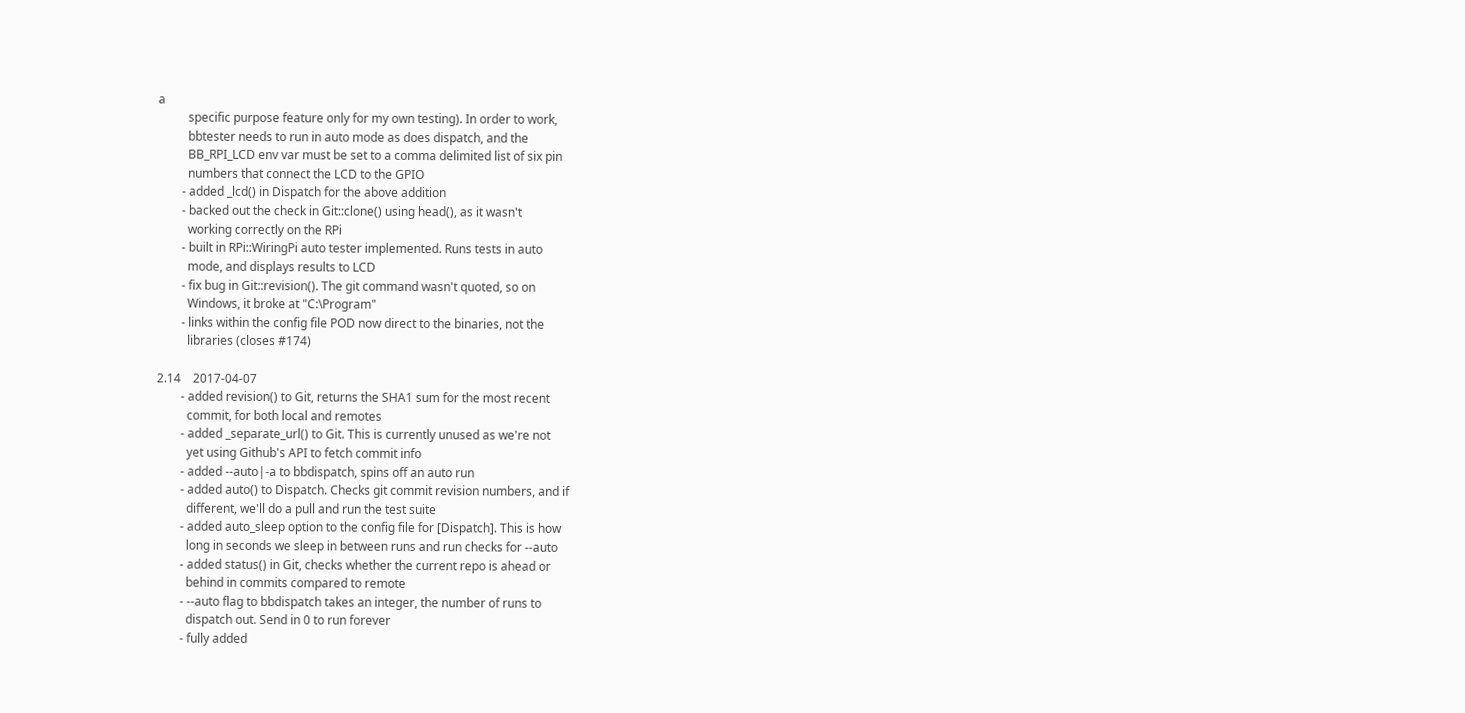a
          specific purpose feature only for my own testing). In order to work,
          bbtester needs to run in auto mode as does dispatch, and the
          BB_RPI_LCD env var must be set to a comma delimited list of six pin
          numbers that connect the LCD to the GPIO
        - added _lcd() in Dispatch for the above addition
        - backed out the check in Git::clone() using head(), as it wasn't
          working correctly on the RPi
        - built in RPi::WiringPi auto tester implemented. Runs tests in auto
          mode, and displays results to LCD
        - fix bug in Git::revision(). The git command wasn't quoted, so on
          Windows, it broke at "C:\Program"
        - links within the config file POD now direct to the binaries, not the
          libraries (closes #174)

2.14    2017-04-07
        - added revision() to Git, returns the SHA1 sum for the most recent
          commit, for both local and remotes
        - added _separate_url() to Git. This is currently unused as we're not
          yet using Github's API to fetch commit info
        - added --auto|-a to bbdispatch, spins off an auto run
        - added auto() to Dispatch. Checks git commit revision numbers, and if
          different, we'll do a pull and run the test suite
        - added auto_sleep option to the config file for [Dispatch]. This is how
          long in seconds we sleep in between runs and run checks for --auto
        - added status() in Git, checks whether the current repo is ahead or
          behind in commits compared to remote
        - --auto flag to bbdispatch takes an integer, the number of runs to
          dispatch out. Send in 0 to run forever
        - fully added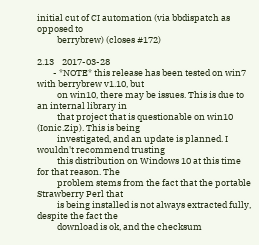initial cut of CI automation (via bbdispatch as opposed to
          berrybrew) (closes #172)

2.13    2017-03-28
        - *NOTE* this release has been tested on win7 with berrybrew v1.10, but
          on win10, there may be issues. This is due to an internal library in
          that project that is questionable on win10 (Ionic.Zip). This is being
          investigated, and an update is planned. I wouldn't recommend trusting
          this distribution on Windows 10 at this time for that reason. The
          problem stems from the fact that the portable Strawberry Perl that
          is being installed is not always extracted fully, despite the fact the
          download is ok, and the checksum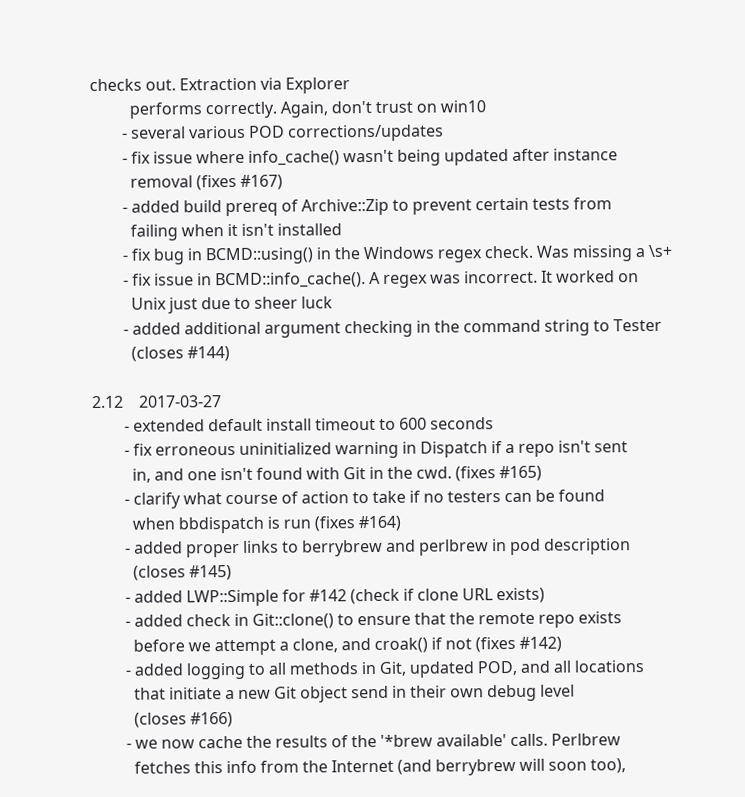checks out. Extraction via Explorer
          performs correctly. Again, don't trust on win10
        - several various POD corrections/updates
        - fix issue where info_cache() wasn't being updated after instance
          removal (fixes #167)
        - added build prereq of Archive::Zip to prevent certain tests from
          failing when it isn't installed
        - fix bug in BCMD::using() in the Windows regex check. Was missing a \s+
        - fix issue in BCMD::info_cache(). A regex was incorrect. It worked on
          Unix just due to sheer luck
        - added additional argument checking in the command string to Tester
          (closes #144)

2.12    2017-03-27
        - extended default install timeout to 600 seconds
        - fix erroneous uninitialized warning in Dispatch if a repo isn't sent
          in, and one isn't found with Git in the cwd. (fixes #165)
        - clarify what course of action to take if no testers can be found
          when bbdispatch is run (fixes #164)
        - added proper links to berrybrew and perlbrew in pod description
          (closes #145)
        - added LWP::Simple for #142 (check if clone URL exists)
        - added check in Git::clone() to ensure that the remote repo exists
          before we attempt a clone, and croak() if not (fixes #142)
        - added logging to all methods in Git, updated POD, and all locations
          that initiate a new Git object send in their own debug level
          (closes #166)
        - we now cache the results of the '*brew available' calls. Perlbrew
          fetches this info from the Internet (and berrybrew will soon too),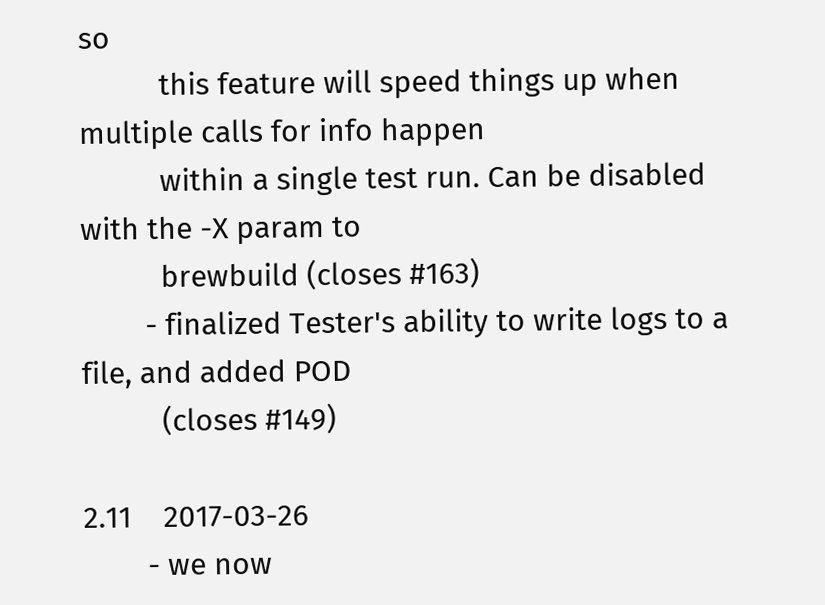so
          this feature will speed things up when multiple calls for info happen
          within a single test run. Can be disabled with the -X param to
          brewbuild (closes #163)
        - finalized Tester's ability to write logs to a file, and added POD
          (closes #149)

2.11    2017-03-26
        - we now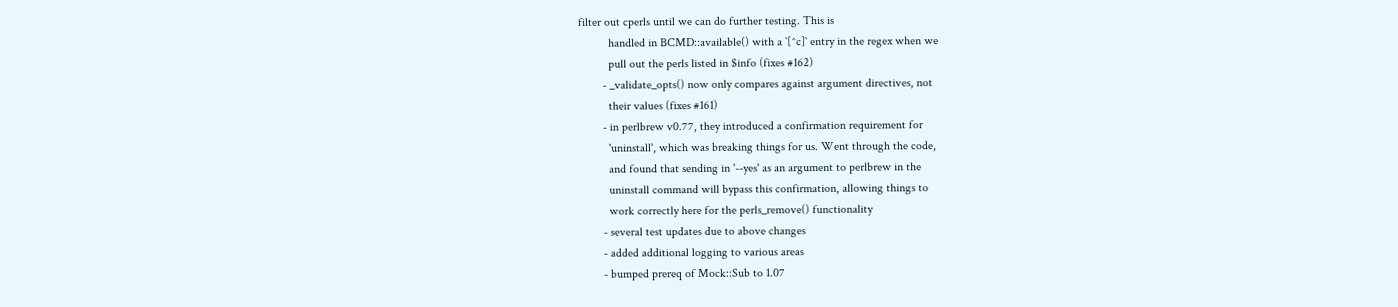filter out cperls until we can do further testing. This is
          handled in BCMD::available() with a `[^c]` entry in the regex when we
          pull out the perls listed in $info (fixes #162)
        - _validate_opts() now only compares against argument directives, not
          their values (fixes #161)
        - in perlbrew v0.77, they introduced a confirmation requirement for
          'uninstall', which was breaking things for us. Went through the code,
          and found that sending in '--yes' as an argument to perlbrew in the
          uninstall command will bypass this confirmation, allowing things to
          work correctly here for the perls_remove() functionality
        - several test updates due to above changes
        - added additional logging to various areas
        - bumped prereq of Mock::Sub to 1.07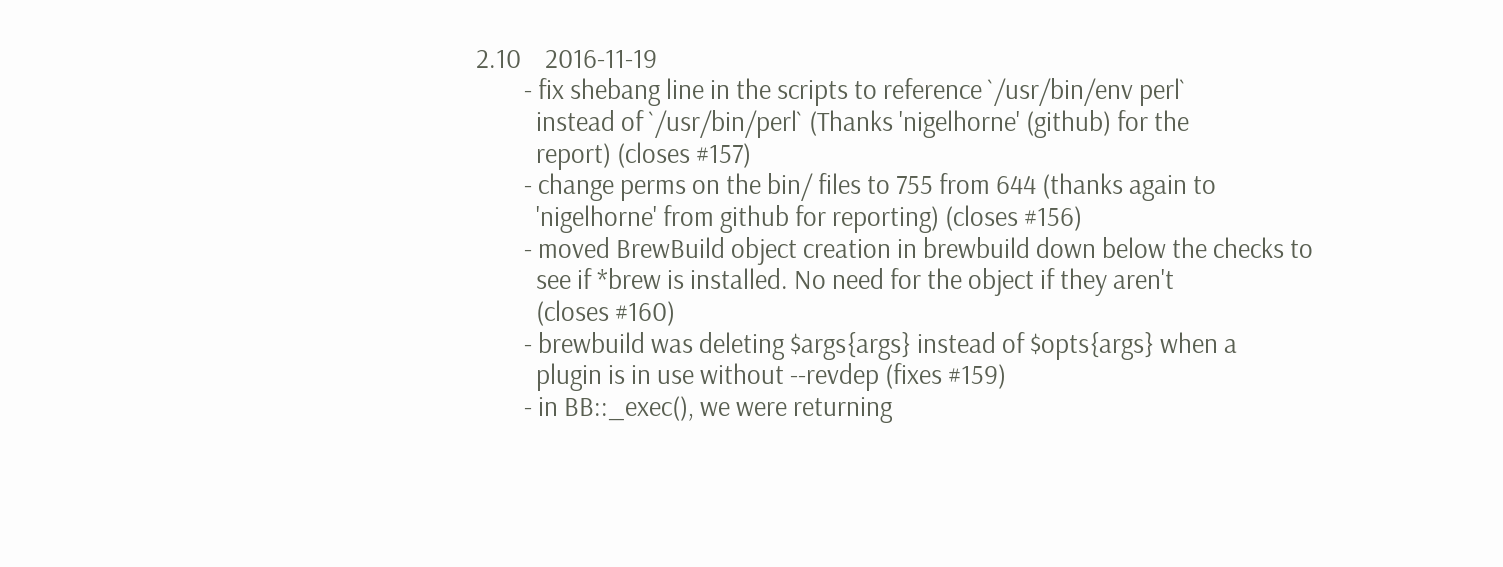2.10    2016-11-19
        - fix shebang line in the scripts to reference `/usr/bin/env perl`
          instead of `/usr/bin/perl` (Thanks 'nigelhorne' (github) for the
          report) (closes #157)
        - change perms on the bin/ files to 755 from 644 (thanks again to
          'nigelhorne' from github for reporting) (closes #156)
        - moved BrewBuild object creation in brewbuild down below the checks to
          see if *brew is installed. No need for the object if they aren't
          (closes #160)
        - brewbuild was deleting $args{args} instead of $opts{args} when a
          plugin is in use without --revdep (fixes #159)
        - in BB::_exec(), we were returning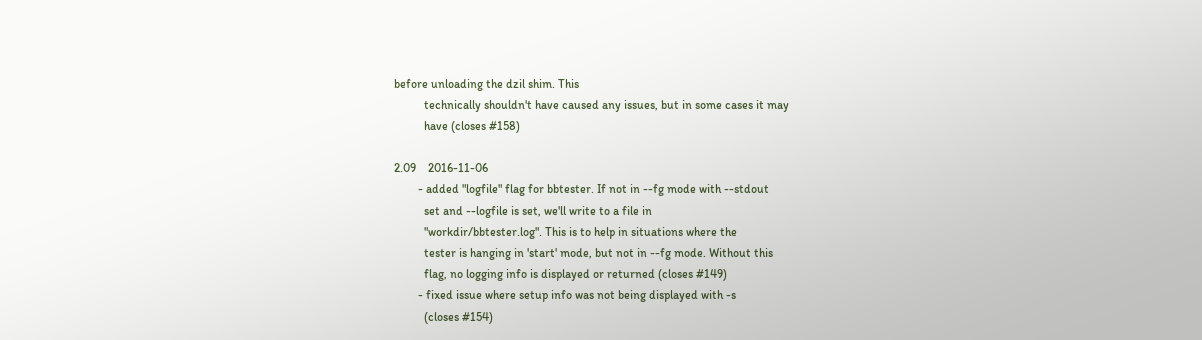before unloading the dzil shim. This
          technically shouldn't have caused any issues, but in some cases it may
          have (closes #158)

2.09    2016-11-06
        - added "logfile" flag for bbtester. If not in --fg mode with --stdout
          set and --logfile is set, we'll write to a file in
          "workdir/bbtester.log". This is to help in situations where the
          tester is hanging in 'start' mode, but not in --fg mode. Without this
          flag, no logging info is displayed or returned (closes #149)
        - fixed issue where setup info was not being displayed with -s
          (closes #154)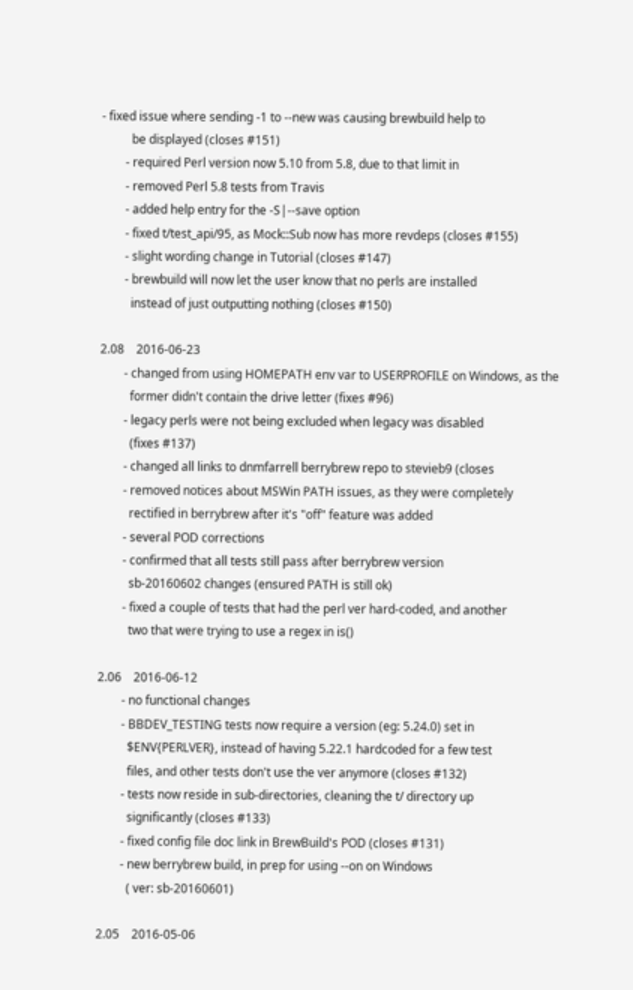- fixed issue where sending -1 to --new was causing brewbuild help to
          be displayed (closes #151)
        - required Perl version now 5.10 from 5.8, due to that limit in
        - removed Perl 5.8 tests from Travis
        - added help entry for the -S|--save option
        - fixed t/test_api/95, as Mock::Sub now has more revdeps (closes #155)
        - slight wording change in Tutorial (closes #147)
        - brewbuild will now let the user know that no perls are installed
          instead of just outputting nothing (closes #150)

2.08    2016-06-23
        - changed from using HOMEPATH env var to USERPROFILE on Windows, as the
          former didn't contain the drive letter (fixes #96)
        - legacy perls were not being excluded when legacy was disabled
          (fixes #137)
        - changed all links to dnmfarrell berrybrew repo to stevieb9 (closes
        - removed notices about MSWin PATH issues, as they were completely
          rectified in berrybrew after it's "off" feature was added
        - several POD corrections
        - confirmed that all tests still pass after berrybrew version
          sb-20160602 changes (ensured PATH is still ok)
        - fixed a couple of tests that had the perl ver hard-coded, and another
          two that were trying to use a regex in is()

2.06    2016-06-12
        - no functional changes
        - BBDEV_TESTING tests now require a version (eg: 5.24.0) set in
          $ENV{PERLVER}, instead of having 5.22.1 hardcoded for a few test
          files, and other tests don't use the ver anymore (closes #132)
        - tests now reside in sub-directories, cleaning the t/ directory up
          significantly (closes #133)
        - fixed config file doc link in BrewBuild's POD (closes #131)
        - new berrybrew build, in prep for using --on on Windows
          ( ver: sb-20160601)

2.05    2016-05-06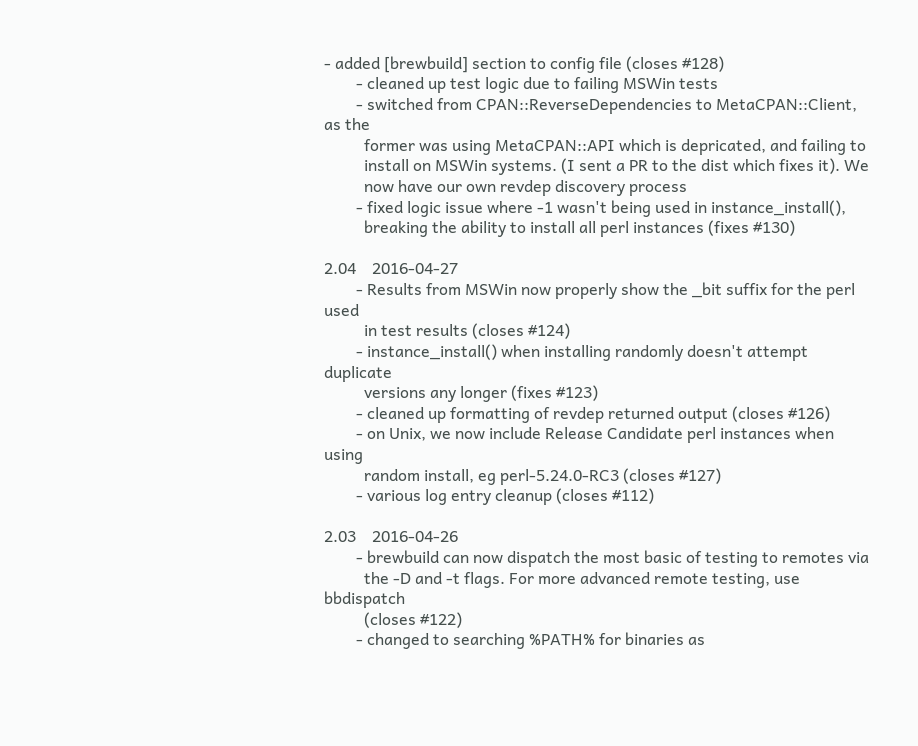- added [brewbuild] section to config file (closes #128)
        - cleaned up test logic due to failing MSWin tests
        - switched from CPAN::ReverseDependencies to MetaCPAN::Client, as the
          former was using MetaCPAN::API which is depricated, and failing to
          install on MSWin systems. (I sent a PR to the dist which fixes it). We
          now have our own revdep discovery process
        - fixed logic issue where -1 wasn't being used in instance_install(),
          breaking the ability to install all perl instances (fixes #130)

2.04    2016-04-27
        - Results from MSWin now properly show the _bit suffix for the perl used
          in test results (closes #124)
        - instance_install() when installing randomly doesn't attempt duplicate
          versions any longer (fixes #123)
        - cleaned up formatting of revdep returned output (closes #126)
        - on Unix, we now include Release Candidate perl instances when using
          random install, eg perl-5.24.0-RC3 (closes #127)
        - various log entry cleanup (closes #112)

2.03    2016-04-26
        - brewbuild can now dispatch the most basic of testing to remotes via
          the -D and -t flags. For more advanced remote testing, use bbdispatch
          (closes #122)
        - changed to searching %PATH% for binaries as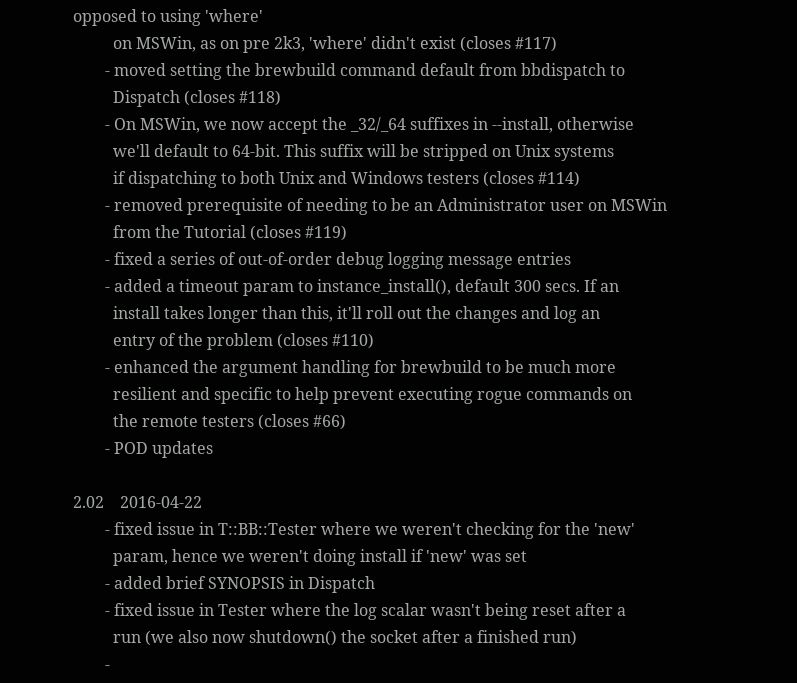opposed to using 'where'
          on MSWin, as on pre 2k3, 'where' didn't exist (closes #117)
        - moved setting the brewbuild command default from bbdispatch to
          Dispatch (closes #118)
        - On MSWin, we now accept the _32/_64 suffixes in --install, otherwise
          we'll default to 64-bit. This suffix will be stripped on Unix systems
          if dispatching to both Unix and Windows testers (closes #114)
        - removed prerequisite of needing to be an Administrator user on MSWin
          from the Tutorial (closes #119)
        - fixed a series of out-of-order debug logging message entries
        - added a timeout param to instance_install(), default 300 secs. If an
          install takes longer than this, it'll roll out the changes and log an
          entry of the problem (closes #110)
        - enhanced the argument handling for brewbuild to be much more
          resilient and specific to help prevent executing rogue commands on
          the remote testers (closes #66)
        - POD updates

2.02    2016-04-22
        - fixed issue in T::BB::Tester where we weren't checking for the 'new'
          param, hence we weren't doing install if 'new' was set
        - added brief SYNOPSIS in Dispatch
        - fixed issue in Tester where the log scalar wasn't being reset after a
          run (we also now shutdown() the socket after a finished run)
        -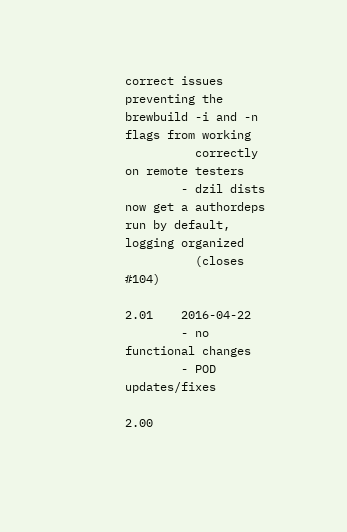correct issues preventing the brewbuild -i and -n flags from working
          correctly on remote testers
        - dzil dists now get a authordeps run by default, logging organized
          (closes #104)

2.01    2016-04-22
        - no functional changes
        - POD updates/fixes

2.00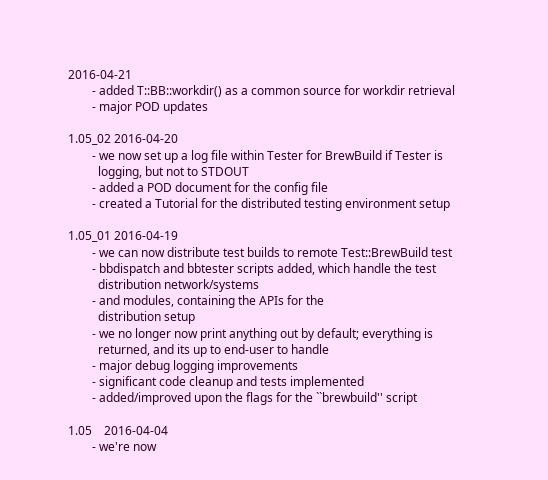2016-04-21
        - added T::BB::workdir() as a common source for workdir retrieval
        - major POD updates

1.05_02 2016-04-20
        - we now set up a log file within Tester for BrewBuild if Tester is
          logging, but not to STDOUT
        - added a POD document for the config file
        - created a Tutorial for the distributed testing environment setup

1.05_01 2016-04-19
        - we can now distribute test builds to remote Test::BrewBuild test
        - bbdispatch and bbtester scripts added, which handle the test
          distribution network/systems
        - and modules, containing the APIs for the
          distribution setup
        - we no longer now print anything out by default; everything is
          returned, and its up to end-user to handle
        - major debug logging improvements
        - significant code cleanup and tests implemented
        - added/improved upon the flags for the ``brewbuild'' script

1.05    2016-04-04
        - we're now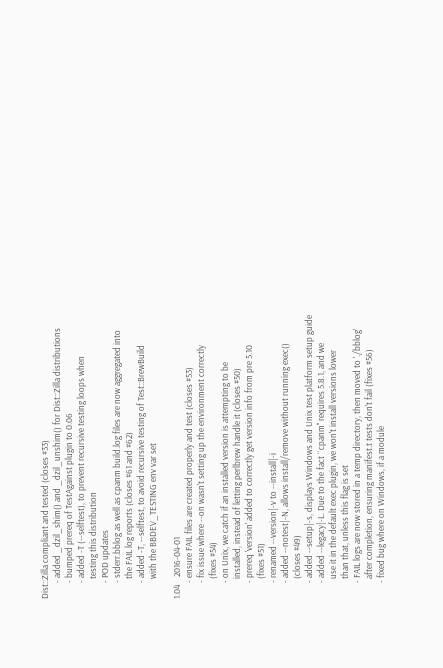Dist::Zilla compliant and tested (closes #33)
        - added _dzil_shim() and _dzil_unshim() for Dist::Zilla distributions
        - bumped prereq of TestAgainst plugin to 0.06
        - added -T (--selftest), to prevent recursive testing loops when
          testing this distribution
        - POD updates
        - stderr.bblog as well as cpanm build.log files are now aggregated into
          the FAIL log reports (closes #61 and #62)
        - added -T, --selftest, to avoid recursive testing of Test::BrewBuild
          with the BBDEV_TESTING env var set

1.04    2016-04-01
        - ensure FAIL files are created properly and test (closes #53)
        - fix issue where --on wasn't setting up the environment correctly
          (fixes #54)
        - on Unix, we catch if an installed version is attempting to be
          installed, instead of letting perlbrew handle it (closes #50)
        - prereq 'version' added to correctly get version info from pre 5.10
          (fixes #51)
        - renamed --version|-v to --install|-i
        - added --notest|-N, allows install/remove without running exec()
          (closes #49)
        - added --setup|-s, displays Windows and Unix test platform setup guide
        - added --legacy|-L. Due to the fact ``cpanm'' requires 5.8.1, and we
          use it in the default exec plugin, we won't install versions lower
          than that, unless this flag is set
        - FAIL logs are now stored in a temp directory, then moved to './bblog'
          after completion, ensuring manifest.t tests don't fail (fixes #56)
        - fixed bug where on Windows, if a module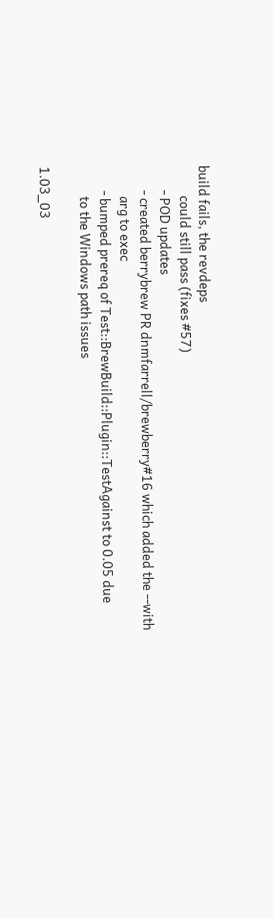build fails, the revdeps
          could still pass (fixes #57)
        - POD updates
        - created berrybrew PR dnmfarrell/brewberry#16 which added the --with
          arg to exec
        - bumped prereq of Test::BrewBuild::Plugin::TestAgainst to 0.05 due
          to the Windows path issues

1.03_03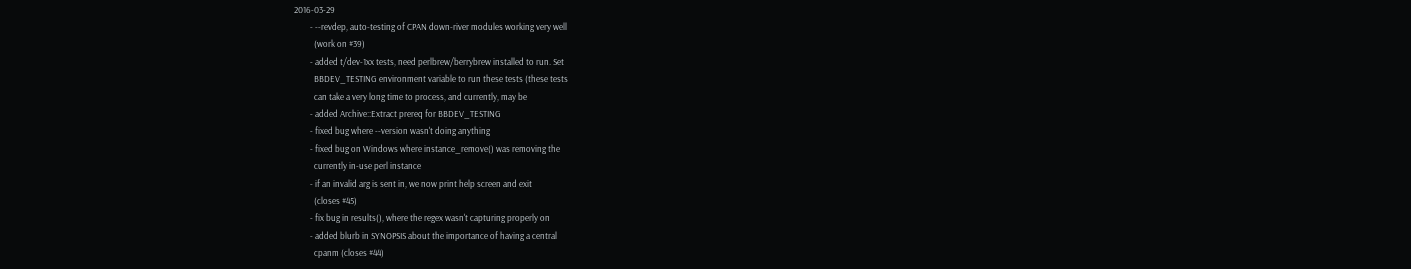2016-03-29
        - --revdep, auto-testing of CPAN down-river modules working very well
          (work on #39)
        - added t/dev-1xx tests, need perlbrew/berrybrew installed to run. Set
          BBDEV_TESTING environment variable to run these tests (these tests
          can take a very long time to process, and currently, may be
        - added Archive::Extract prereq for BBDEV_TESTING
        - fixed bug where --version wasn't doing anything
        - fixed bug on Windows where instance_remove() was removing the
          currently in-use perl instance
        - if an invalid arg is sent in, we now print help screen and exit
          (closes #45)
        - fix bug in results(), where the regex wasn't capturing properly on
        - added blurb in SYNOPSIS about the importance of having a central
          cpanm (closes #44)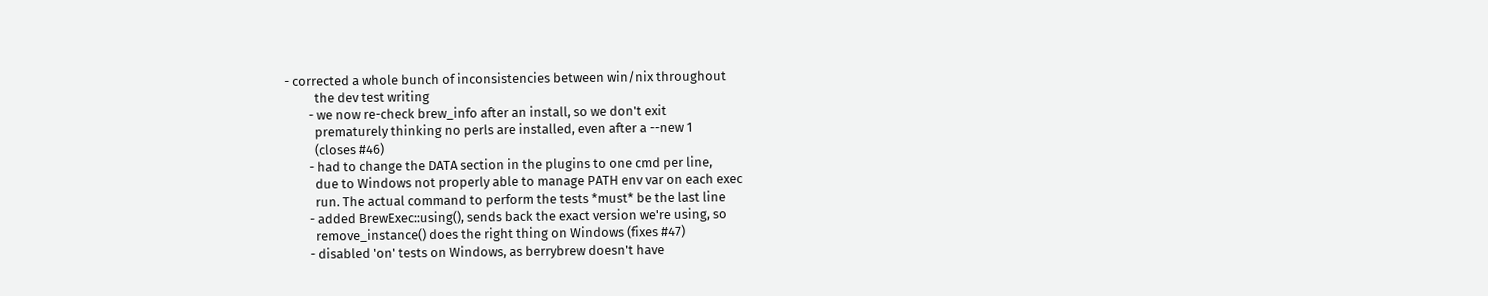- corrected a whole bunch of inconsistencies between win/nix throughout
          the dev test writing
        - we now re-check brew_info after an install, so we don't exit
          prematurely thinking no perls are installed, even after a --new 1
          (closes #46)
        - had to change the DATA section in the plugins to one cmd per line,
          due to Windows not properly able to manage PATH env var on each exec
          run. The actual command to perform the tests *must* be the last line
        - added BrewExec::using(), sends back the exact version we're using, so
          remove_instance() does the right thing on Windows (fixes #47)
        - disabled 'on' tests on Windows, as berrybrew doesn't have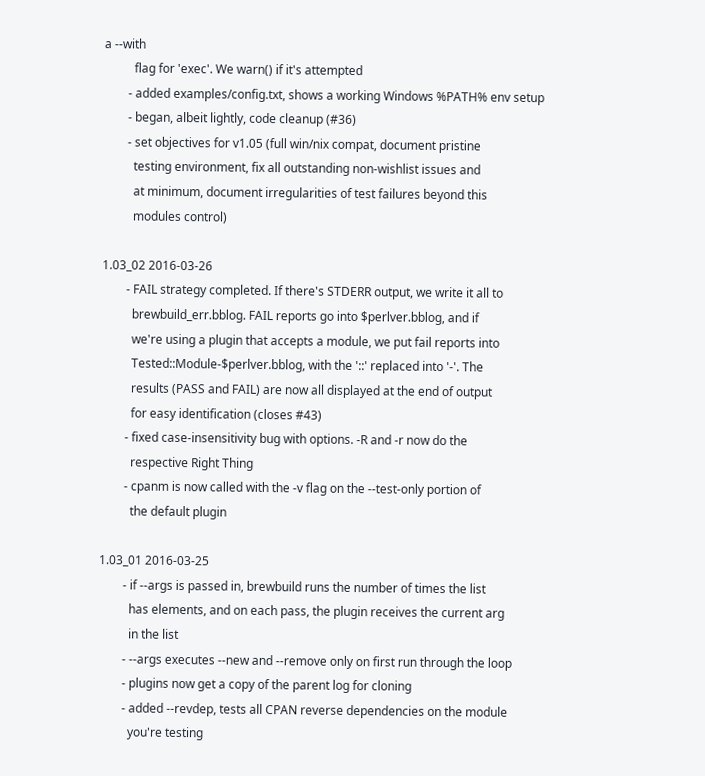a --with
          flag for 'exec'. We warn() if it's attempted
        - added examples/config.txt, shows a working Windows %PATH% env setup
        - began, albeit lightly, code cleanup (#36)
        - set objectives for v1.05 (full win/nix compat, document pristine
          testing environment, fix all outstanding non-wishlist issues and
          at minimum, document irregularities of test failures beyond this
          modules control)

1.03_02 2016-03-26
        - FAIL strategy completed. If there's STDERR output, we write it all to
          brewbuild_err.bblog. FAIL reports go into $perlver.bblog, and if
          we're using a plugin that accepts a module, we put fail reports into
          Tested::Module-$perlver.bblog, with the '::' replaced into '-'. The
          results (PASS and FAIL) are now all displayed at the end of output
          for easy identification (closes #43)
        - fixed case-insensitivity bug with options. -R and -r now do the
          respective Right Thing
        - cpanm is now called with the -v flag on the --test-only portion of
          the default plugin

1.03_01 2016-03-25
        - if --args is passed in, brewbuild runs the number of times the list
          has elements, and on each pass, the plugin receives the current arg
          in the list
        - --args executes --new and --remove only on first run through the loop
        - plugins now get a copy of the parent log for cloning
        - added --revdep, tests all CPAN reverse dependencies on the module
          you're testing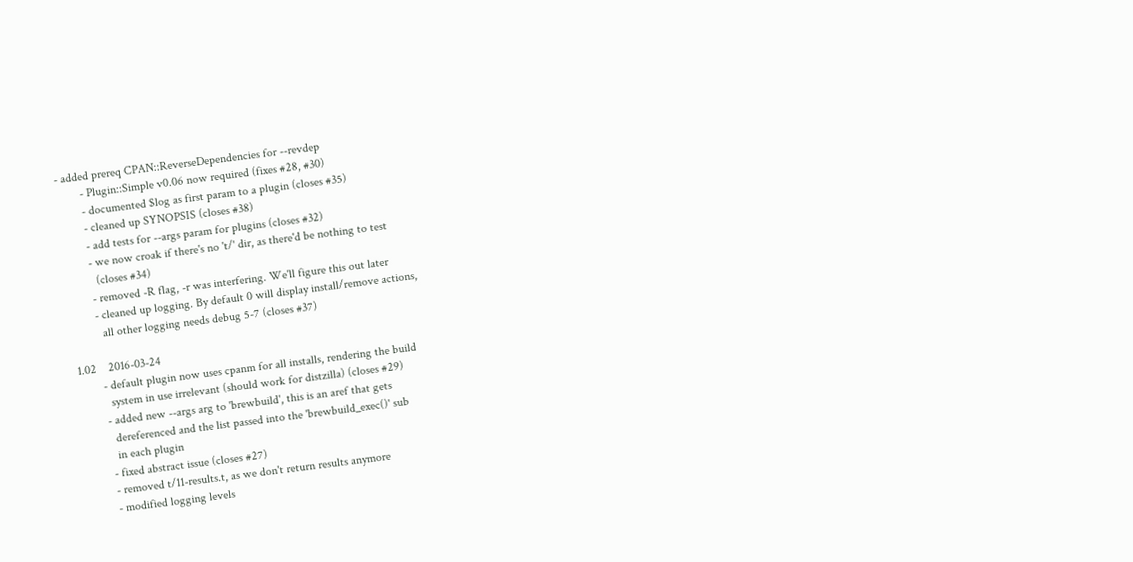- added prereq CPAN::ReverseDependencies for --revdep
        - Plugin::Simple v0.06 now required (fixes #28, #30)
        - documented $log as first param to a plugin (closes #35)
        - cleaned up SYNOPSIS (closes #38)
        - add tests for --args param for plugins (closes #32)
        - we now croak if there's no 't/' dir, as there'd be nothing to test
          (closes #34)
        - removed -R flag, -r was interfering. We'll figure this out later
        - cleaned up logging. By default 0 will display install/remove actions,
          all other logging needs debug 5-7 (closes #37)

1.02    2016-03-24
        - default plugin now uses cpanm for all installs, rendering the build
          system in use irrelevant (should work for distzilla) (closes #29)
        - added new --args arg to 'brewbuild', this is an aref that gets
          dereferenced and the list passed into the 'brewbuild_exec()' sub
          in each plugin
        - fixed abstract issue (closes #27)
        - removed t/11-results.t, as we don't return results anymore
        - modified logging levels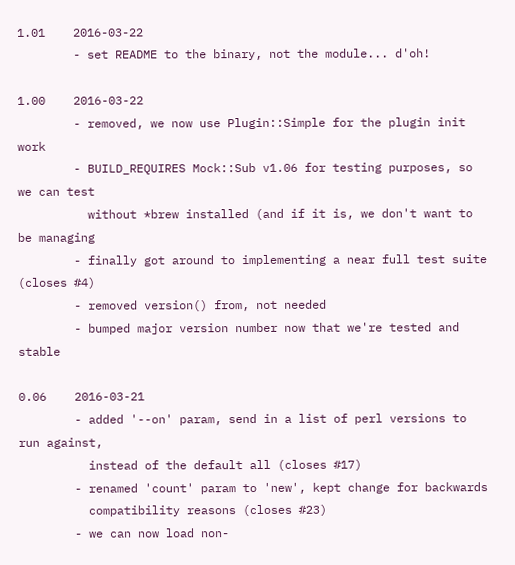1.01    2016-03-22
        - set README to the binary, not the module... d'oh!

1.00    2016-03-22
        - removed, we now use Plugin::Simple for the plugin init work
        - BUILD_REQUIRES Mock::Sub v1.06 for testing purposes, so we can test
          without *brew installed (and if it is, we don't want to be managing
        - finally got around to implementing a near full test suite (closes #4)
        - removed version() from, not needed
        - bumped major version number now that we're tested and stable

0.06    2016-03-21
        - added '--on' param, send in a list of perl versions to run against,
          instead of the default all (closes #17)
        - renamed 'count' param to 'new', kept change for backwards
          compatibility reasons (closes #23)
        - we can now load non-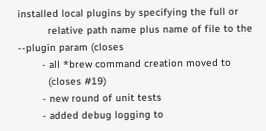installed local plugins by specifying the full or
          relative path name plus name of file to the --plugin param (closes
        - all *brew command creation moved to
          (closes #19)
        - new round of unit tests
        - added debug logging to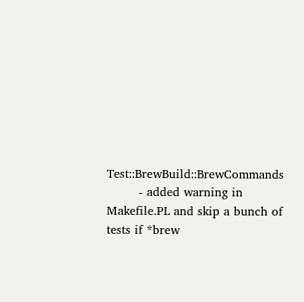Test::BrewBuild::BrewCommands
        - added warning in Makefile.PL and skip a bunch of tests if *brew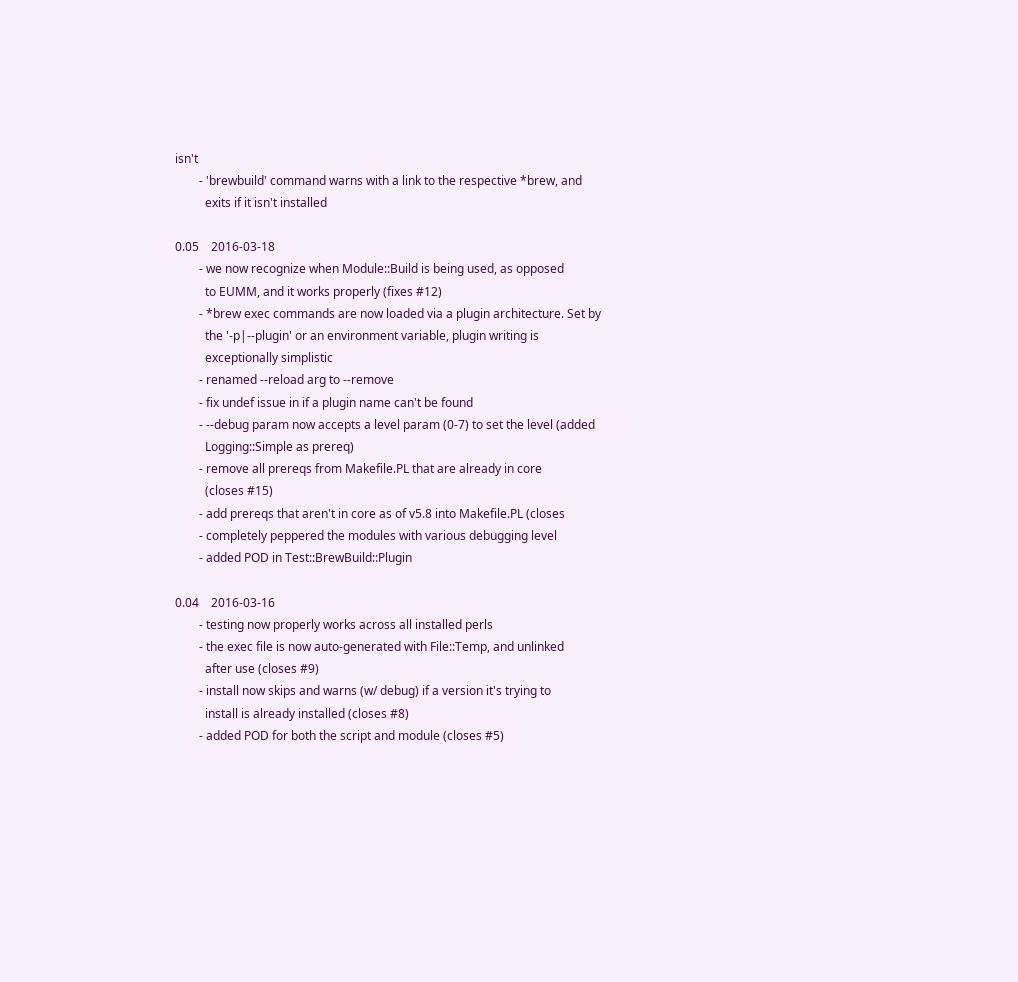isn't
        - 'brewbuild' command warns with a link to the respective *brew, and
          exits if it isn't installed

0.05    2016-03-18
        - we now recognize when Module::Build is being used, as opposed
          to EUMM, and it works properly (fixes #12)
        - *brew exec commands are now loaded via a plugin architecture. Set by
          the '-p|--plugin' or an environment variable, plugin writing is
          exceptionally simplistic
        - renamed --reload arg to --remove
        - fix undef issue in if a plugin name can't be found
        - --debug param now accepts a level param (0-7) to set the level (added
          Logging::Simple as prereq)
        - remove all prereqs from Makefile.PL that are already in core
          (closes #15)
        - add prereqs that aren't in core as of v5.8 into Makefile.PL (closes
        - completely peppered the modules with various debugging level
        - added POD in Test::BrewBuild::Plugin

0.04    2016-03-16
        - testing now properly works across all installed perls
        - the exec file is now auto-generated with File::Temp, and unlinked
          after use (closes #9)
        - install now skips and warns (w/ debug) if a version it's trying to
          install is already installed (closes #8)
        - added POD for both the script and module (closes #5)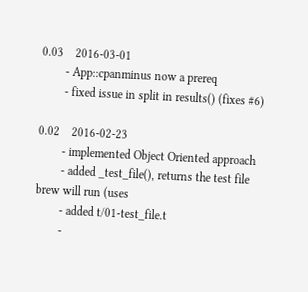0.03    2016-03-01
        - App::cpanminus now a prereq
        - fixed issue in split in results() (fixes #6)

0.02    2016-02-23
        - implemented Object Oriented approach
        - added _test_file(), returns the test file brew will run (uses
        - added t/01-test_file.t
        -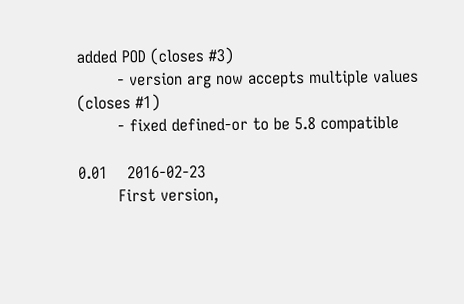added POD (closes #3)
        - version arg now accepts multiple values (closes #1)
        - fixed defined-or to be 5.8 compatible

0.01    2016-02-23
        First version,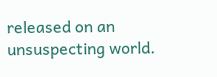released on an unsuspecting world.